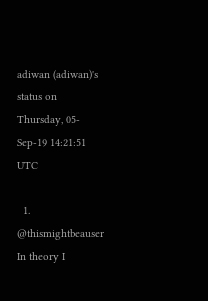adiwan (adiwan)'s status on Thursday, 05-Sep-19 14:21:51 UTC

  1. @thismightbeauser In theory I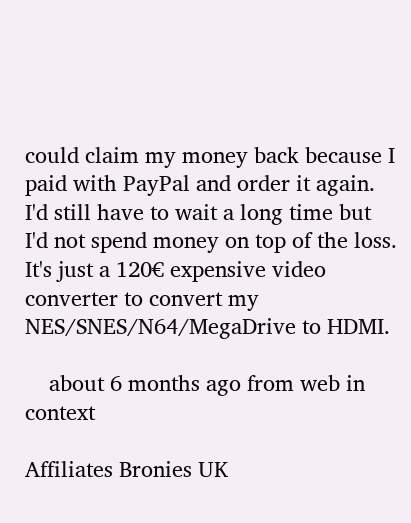could claim my money back because I paid with PayPal and order it again. I'd still have to wait a long time but I'd not spend money on top of the loss. It's just a 120€ expensive video converter to convert my NES/SNES/N64/MegaDrive to HDMI.

    about 6 months ago from web in context

Affiliates Bronies UK